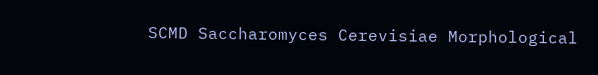SCMD Saccharomyces Cerevisiae Morphological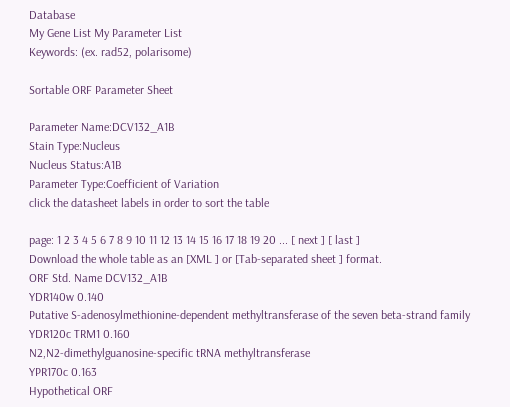Database
My Gene List My Parameter List
Keywords: (ex. rad52, polarisome)

Sortable ORF Parameter Sheet

Parameter Name:DCV132_A1B
Stain Type:Nucleus
Nucleus Status:A1B
Parameter Type:Coefficient of Variation
click the datasheet labels in order to sort the table

page: 1 2 3 4 5 6 7 8 9 10 11 12 13 14 15 16 17 18 19 20 ... [ next ] [ last ]
Download the whole table as an [XML ] or [Tab-separated sheet ] format.
ORF Std. Name DCV132_A1B
YDR140w 0.140
Putative S-adenosylmethionine-dependent methyltransferase of the seven beta-strand family
YDR120c TRM1 0.160
N2,N2-dimethylguanosine-specific tRNA methyltransferase
YPR170c 0.163
Hypothetical ORF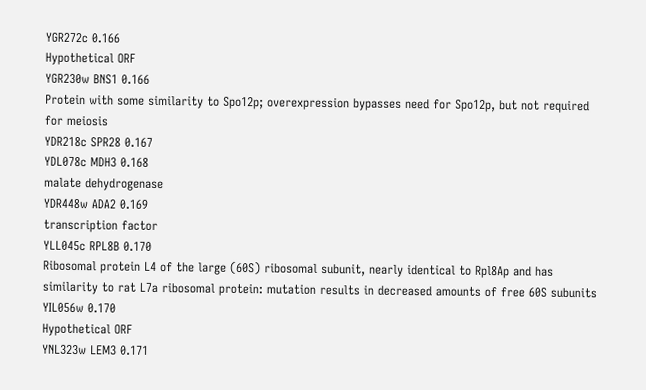YGR272c 0.166
Hypothetical ORF
YGR230w BNS1 0.166
Protein with some similarity to Spo12p; overexpression bypasses need for Spo12p, but not required for meiosis
YDR218c SPR28 0.167
YDL078c MDH3 0.168
malate dehydrogenase
YDR448w ADA2 0.169
transcription factor
YLL045c RPL8B 0.170
Ribosomal protein L4 of the large (60S) ribosomal subunit, nearly identical to Rpl8Ap and has similarity to rat L7a ribosomal protein: mutation results in decreased amounts of free 60S subunits
YIL056w 0.170
Hypothetical ORF
YNL323w LEM3 0.171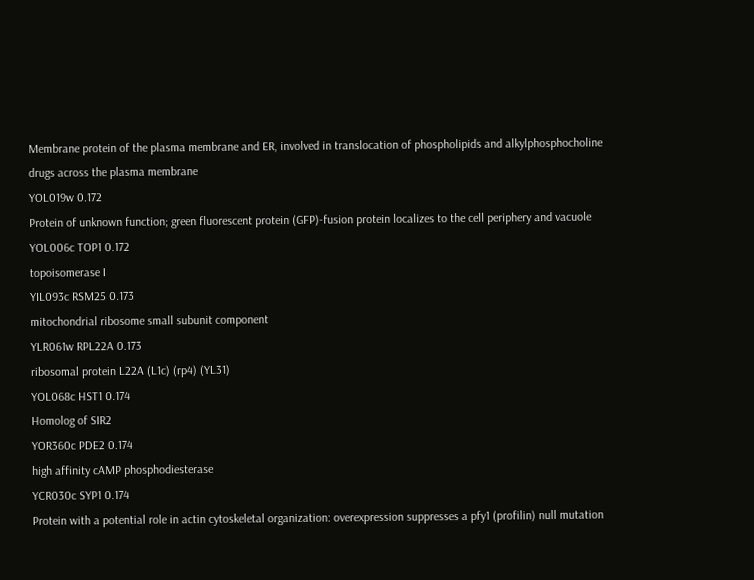Membrane protein of the plasma membrane and ER, involved in translocation of phospholipids and alkylphosphocholine drugs across the plasma membrane
YOL019w 0.172
Protein of unknown function; green fluorescent protein (GFP)-fusion protein localizes to the cell periphery and vacuole
YOL006c TOP1 0.172
topoisomerase I
YIL093c RSM25 0.173
mitochondrial ribosome small subunit component
YLR061w RPL22A 0.173
ribosomal protein L22A (L1c) (rp4) (YL31)
YOL068c HST1 0.174
Homolog of SIR2
YOR360c PDE2 0.174
high affinity cAMP phosphodiesterase
YCR030c SYP1 0.174
Protein with a potential role in actin cytoskeletal organization: overexpression suppresses a pfy1 (profilin) null mutation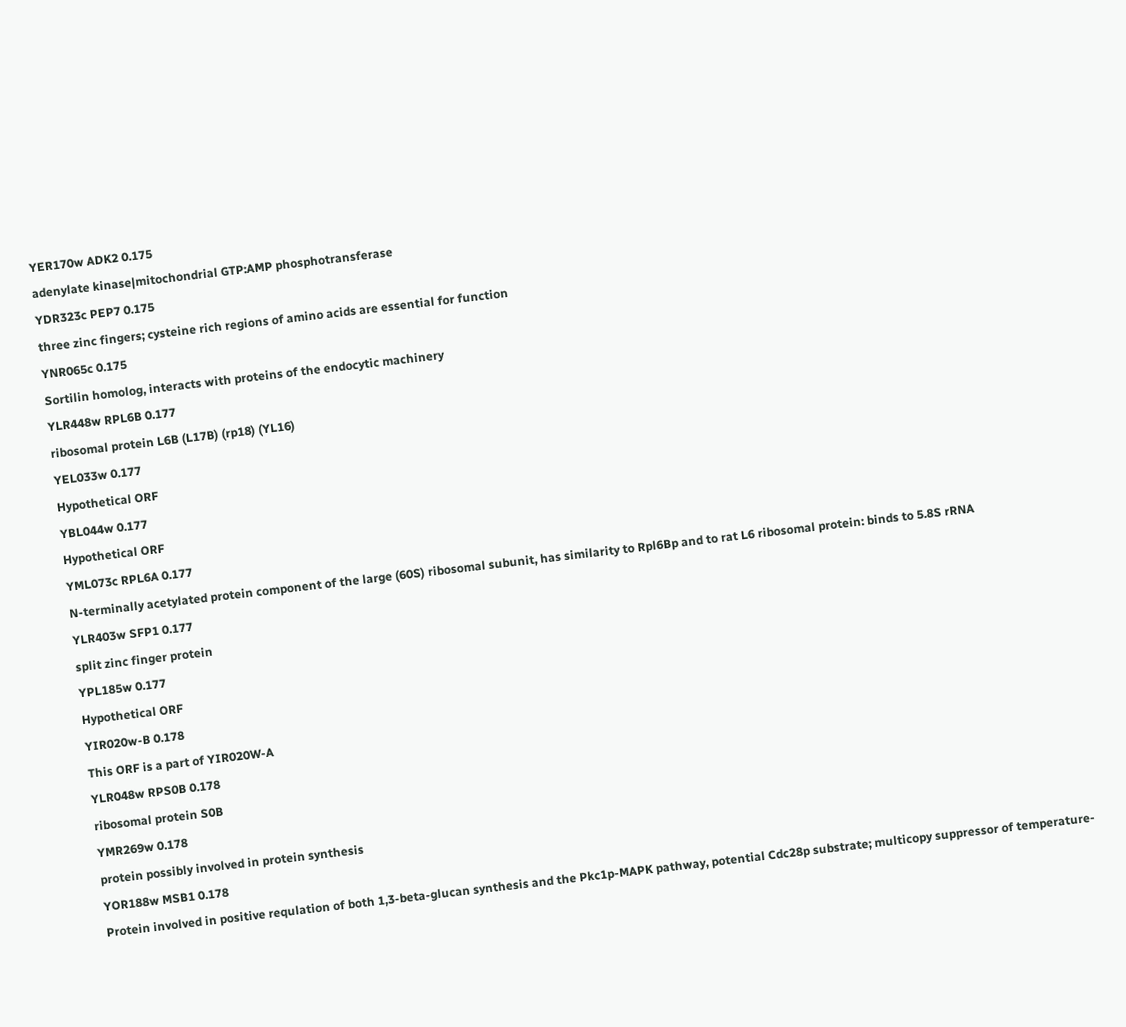YER170w ADK2 0.175
adenylate kinase|mitochondrial GTP:AMP phosphotransferase
YDR323c PEP7 0.175
three zinc fingers; cysteine rich regions of amino acids are essential for function
YNR065c 0.175
Sortilin homolog, interacts with proteins of the endocytic machinery
YLR448w RPL6B 0.177
ribosomal protein L6B (L17B) (rp18) (YL16)
YEL033w 0.177
Hypothetical ORF
YBL044w 0.177
Hypothetical ORF
YML073c RPL6A 0.177
N-terminally acetylated protein component of the large (60S) ribosomal subunit, has similarity to Rpl6Bp and to rat L6 ribosomal protein: binds to 5.8S rRNA
YLR403w SFP1 0.177
split zinc finger protein
YPL185w 0.177
Hypothetical ORF
YIR020w-B 0.178
This ORF is a part of YIR020W-A
YLR048w RPS0B 0.178
ribosomal protein S0B
YMR269w 0.178
protein possibly involved in protein synthesis
YOR188w MSB1 0.178
Protein involved in positive requlation of both 1,3-beta-glucan synthesis and the Pkc1p-MAPK pathway, potential Cdc28p substrate; multicopy suppressor of temperature-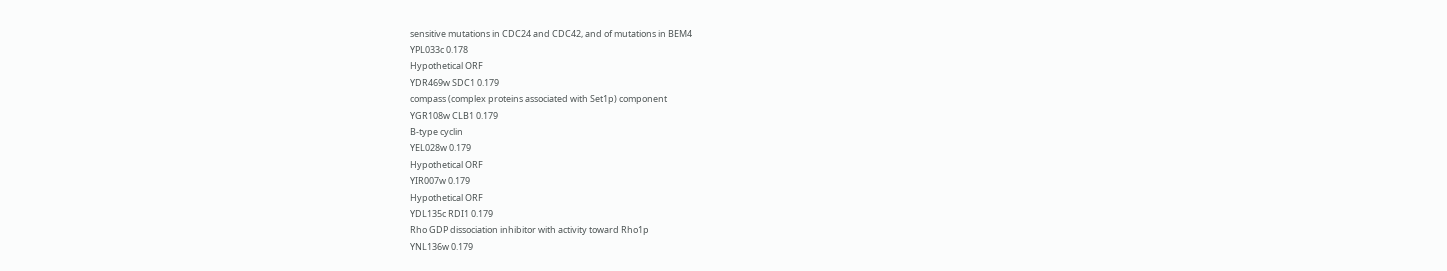sensitive mutations in CDC24 and CDC42, and of mutations in BEM4
YPL033c 0.178
Hypothetical ORF
YDR469w SDC1 0.179
compass (complex proteins associated with Set1p) component
YGR108w CLB1 0.179
B-type cyclin
YEL028w 0.179
Hypothetical ORF
YIR007w 0.179
Hypothetical ORF
YDL135c RDI1 0.179
Rho GDP dissociation inhibitor with activity toward Rho1p
YNL136w 0.179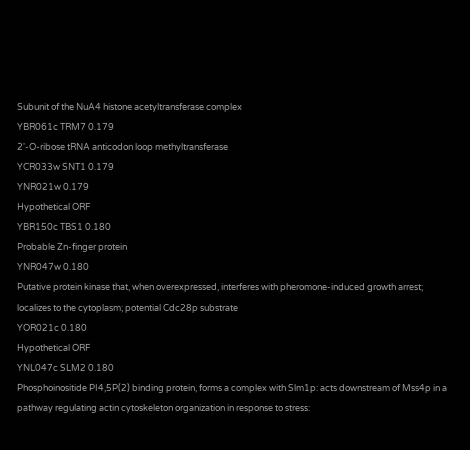Subunit of the NuA4 histone acetyltransferase complex
YBR061c TRM7 0.179
2'-O-ribose tRNA anticodon loop methyltransferase
YCR033w SNT1 0.179
YNR021w 0.179
Hypothetical ORF
YBR150c TBS1 0.180
Probable Zn-finger protein
YNR047w 0.180
Putative protein kinase that, when overexpressed, interferes with pheromone-induced growth arrest; localizes to the cytoplasm; potential Cdc28p substrate
YOR021c 0.180
Hypothetical ORF
YNL047c SLM2 0.180
Phosphoinositide PI4,5P(2) binding protein, forms a complex with Slm1p: acts downstream of Mss4p in a pathway regulating actin cytoskeleton organization in response to stress: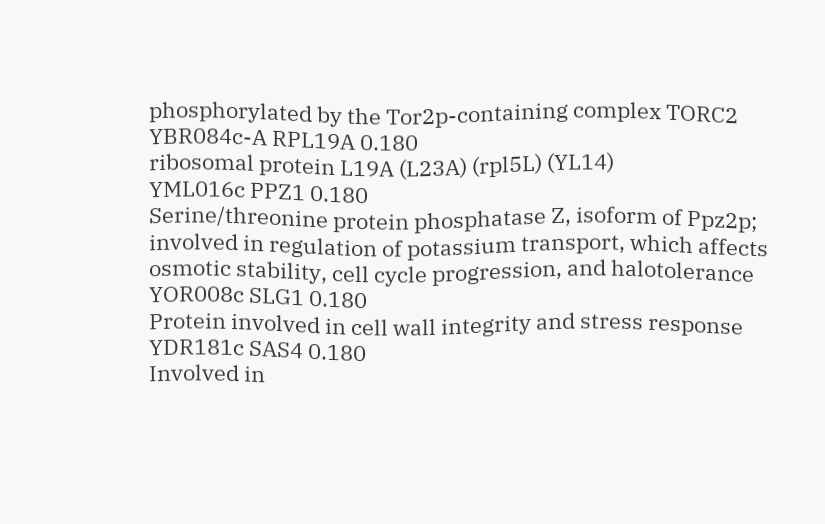phosphorylated by the Tor2p-containing complex TORC2
YBR084c-A RPL19A 0.180
ribosomal protein L19A (L23A) (rpl5L) (YL14)
YML016c PPZ1 0.180
Serine/threonine protein phosphatase Z, isoform of Ppz2p; involved in regulation of potassium transport, which affects osmotic stability, cell cycle progression, and halotolerance
YOR008c SLG1 0.180
Protein involved in cell wall integrity and stress response
YDR181c SAS4 0.180
Involved in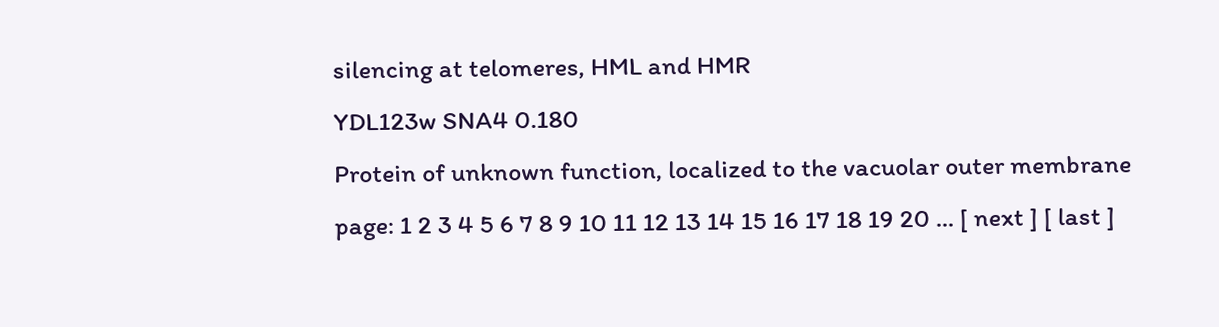silencing at telomeres, HML and HMR
YDL123w SNA4 0.180
Protein of unknown function, localized to the vacuolar outer membrane
page: 1 2 3 4 5 6 7 8 9 10 11 12 13 14 15 16 17 18 19 20 ... [ next ] [ last ]